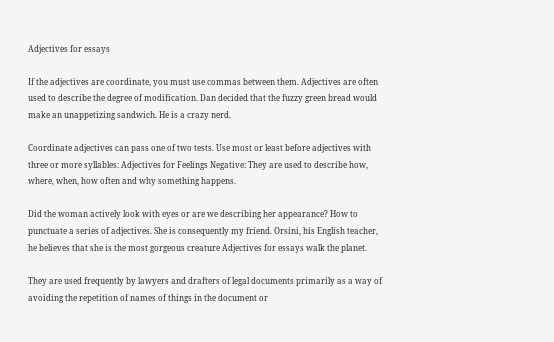Adjectives for essays

If the adjectives are coordinate, you must use commas between them. Adjectives are often used to describe the degree of modification. Dan decided that the fuzzy green bread would make an unappetizing sandwich. He is a crazy nerd.

Coordinate adjectives can pass one of two tests. Use most or least before adjectives with three or more syllables: Adjectives for Feelings Negative: They are used to describe how, where, when, how often and why something happens.

Did the woman actively look with eyes or are we describing her appearance? How to punctuate a series of adjectives. She is consequently my friend. Orsini, his English teacher, he believes that she is the most gorgeous creature Adjectives for essays walk the planet.

They are used frequently by lawyers and drafters of legal documents primarily as a way of avoiding the repetition of names of things in the document or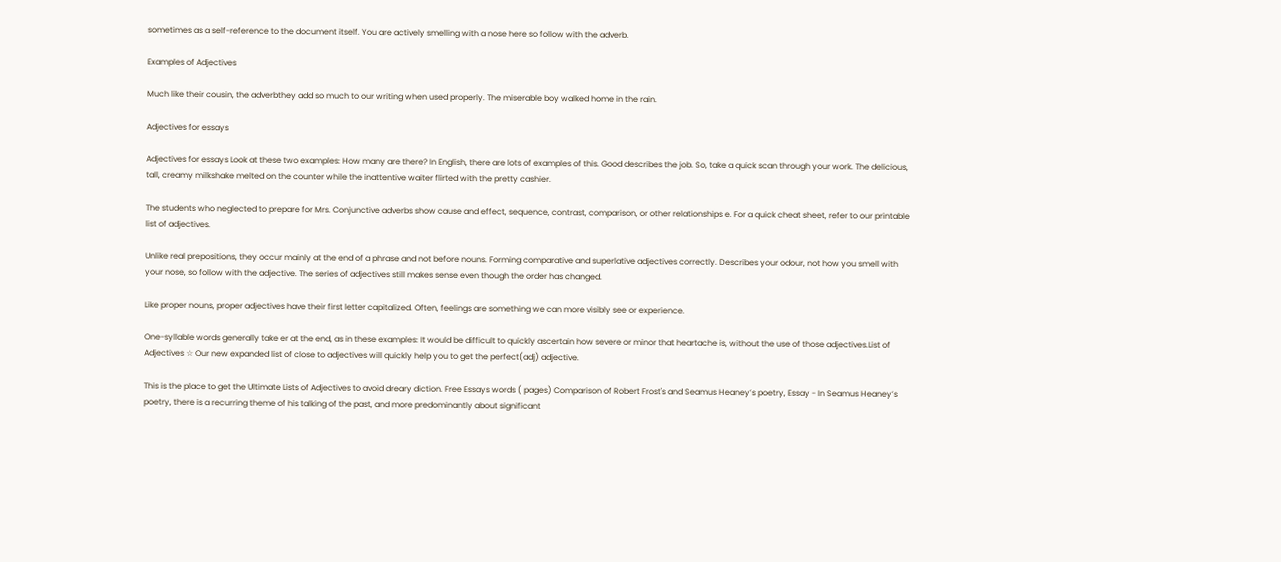sometimes as a self-reference to the document itself. You are actively smelling with a nose here so follow with the adverb.

Examples of Adjectives

Much like their cousin, the adverbthey add so much to our writing when used properly. The miserable boy walked home in the rain.

Adjectives for essays

Adjectives for essays Look at these two examples: How many are there? In English, there are lots of examples of this. Good describes the job. So, take a quick scan through your work. The delicious, tall, creamy milkshake melted on the counter while the inattentive waiter flirted with the pretty cashier.

The students who neglected to prepare for Mrs. Conjunctive adverbs show cause and effect, sequence, contrast, comparison, or other relationships e. For a quick cheat sheet, refer to our printable list of adjectives.

Unlike real prepositions, they occur mainly at the end of a phrase and not before nouns. Forming comparative and superlative adjectives correctly. Describes your odour, not how you smell with your nose, so follow with the adjective. The series of adjectives still makes sense even though the order has changed.

Like proper nouns, proper adjectives have their first letter capitalized. Often, feelings are something we can more visibly see or experience.

One-syllable words generally take er at the end, as in these examples: It would be difficult to quickly ascertain how severe or minor that heartache is, without the use of those adjectives.List of Adjectives ☆ Our new expanded list of close to adjectives will quickly help you to get the perfect(adj) adjective.

This is the place to get the Ultimate Lists of Adjectives to avoid dreary diction. Free Essays words ( pages) Comparison of Robert Frost's and Seamus Heaney’s poetry, Essay - In Seamus Heaney’s poetry, there is a recurring theme of his talking of the past, and more predominantly about significant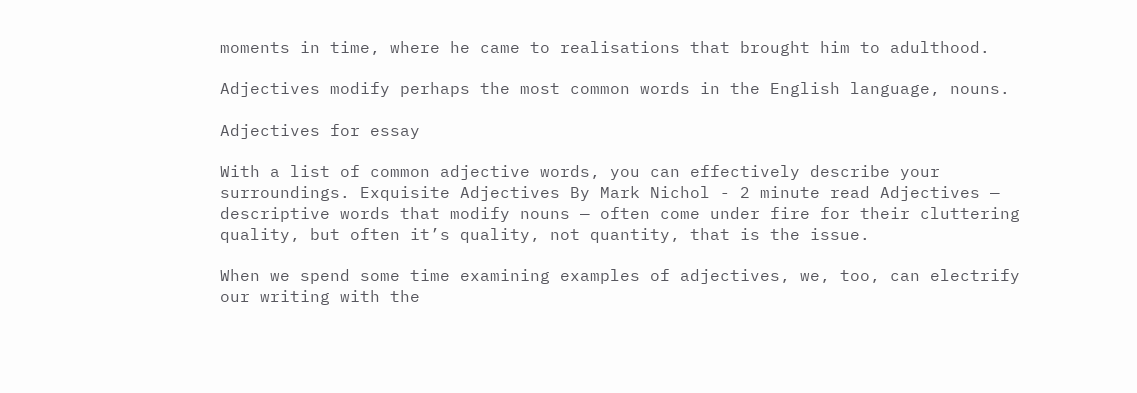moments in time, where he came to realisations that brought him to adulthood.

Adjectives modify perhaps the most common words in the English language, nouns.

Adjectives for essay

With a list of common adjective words, you can effectively describe your surroundings. Exquisite Adjectives By Mark Nichol - 2 minute read Adjectives — descriptive words that modify nouns — often come under fire for their cluttering quality, but often it’s quality, not quantity, that is the issue.

When we spend some time examining examples of adjectives, we, too, can electrify our writing with the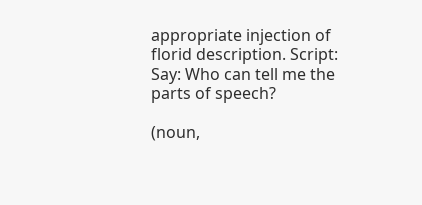appropriate injection of florid description. Script: Say: Who can tell me the parts of speech?

(noun,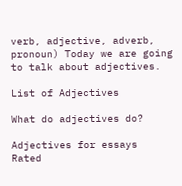verb, adjective, adverb, pronoun) Today we are going to talk about adjectives.

List of Adjectives

What do adjectives do?

Adjectives for essays
Rated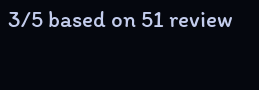3/5 based on 51 review